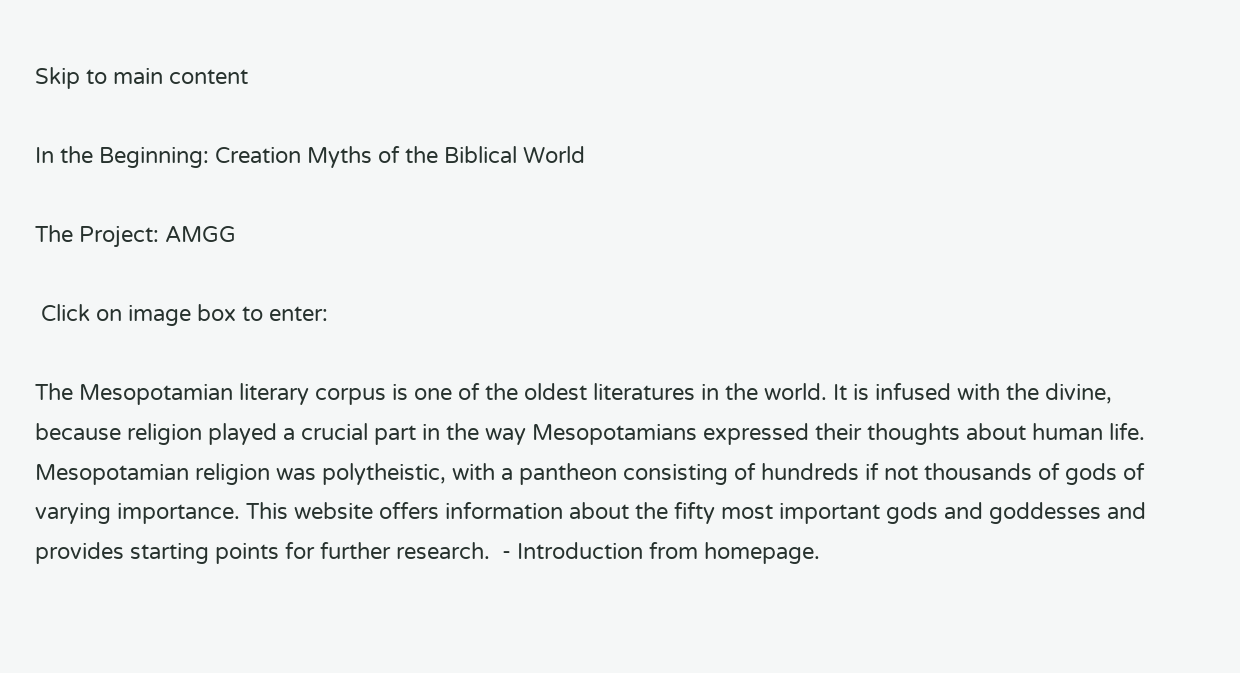Skip to main content

In the Beginning: Creation Myths of the Biblical World

The Project: AMGG

 Click on image box to enter:

The Mesopotamian literary corpus is one of the oldest literatures in the world. It is infused with the divine, because religion played a crucial part in the way Mesopotamians expressed their thoughts about human life. Mesopotamian religion was polytheistic, with a pantheon consisting of hundreds if not thousands of gods of varying importance. This website offers information about the fifty most important gods and goddesses and provides starting points for further research.  - Introduction from homepage.